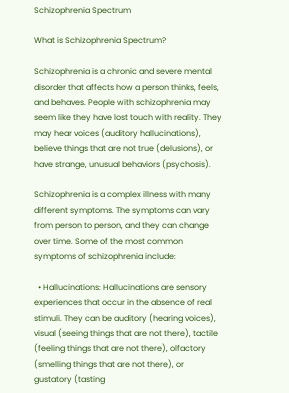Schizophrenia Spectrum

What is Schizophrenia Spectrum?

Schizophrenia is a chronic and severe mental disorder that affects how a person thinks, feels, and behaves. People with schizophrenia may seem like they have lost touch with reality. They may hear voices (auditory hallucinations), believe things that are not true (delusions), or have strange, unusual behaviors (psychosis).

Schizophrenia is a complex illness with many different symptoms. The symptoms can vary from person to person, and they can change over time. Some of the most common symptoms of schizophrenia include:

  • Hallucinations: Hallucinations are sensory experiences that occur in the absence of real stimuli. They can be auditory (hearing voices), visual (seeing things that are not there), tactile (feeling things that are not there), olfactory (smelling things that are not there), or gustatory (tasting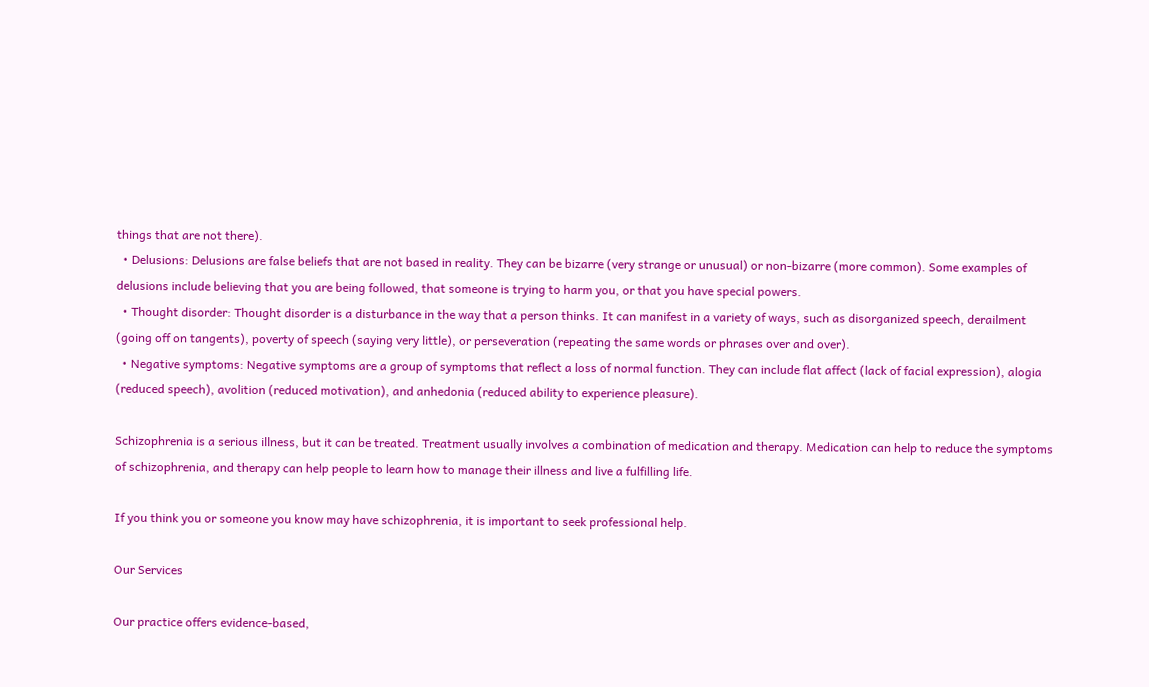things that are not there).
  • Delusions: Delusions are false beliefs that are not based in reality. They can be bizarre (very strange or unusual) or non-bizarre (more common). Some examples of delusions include believing that you are being followed, that someone is trying to harm you, or that you have special powers.
  • Thought disorder: Thought disorder is a disturbance in the way that a person thinks. It can manifest in a variety of ways, such as disorganized speech, derailment (going off on tangents), poverty of speech (saying very little), or perseveration (repeating the same words or phrases over and over).
  • Negative symptoms: Negative symptoms are a group of symptoms that reflect a loss of normal function. They can include flat affect (lack of facial expression), alogia (reduced speech), avolition (reduced motivation), and anhedonia (reduced ability to experience pleasure).

Schizophrenia is a serious illness, but it can be treated. Treatment usually involves a combination of medication and therapy. Medication can help to reduce the symptoms of schizophrenia, and therapy can help people to learn how to manage their illness and live a fulfilling life.

If you think you or someone you know may have schizophrenia, it is important to seek professional help.

Our Services

Our practice offers evidence-based,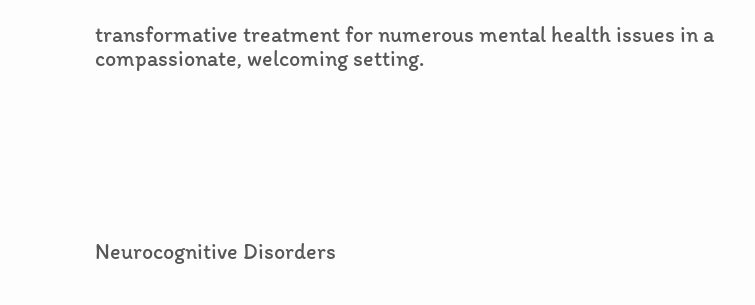transformative treatment for numerous mental health issues in a compassionate, welcoming setting.







Neurocognitive Disorders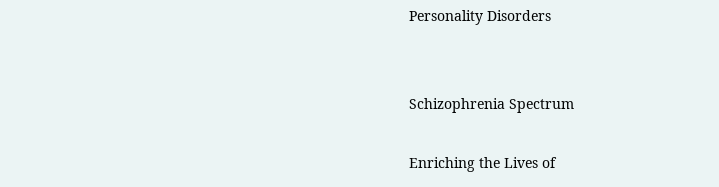Personality Disorders


Schizophrenia Spectrum

Enriching the Lives of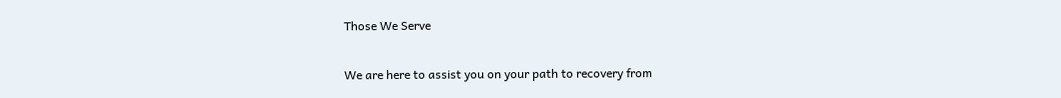Those We Serve

We are here to assist you on your path to recovery from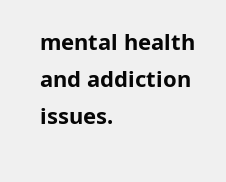mental health and addiction issues.